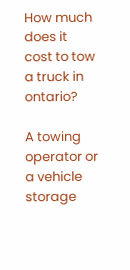How much does it cost to tow a truck in ontario?

A towing operator or a vehicle storage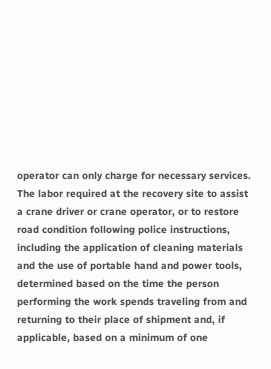operator can only charge for necessary services. The labor required at the recovery site to assist a crane driver or crane operator, or to restore road condition following police instructions, including the application of cleaning materials and the use of portable hand and power tools, determined based on the time the person performing the work spends traveling from and returning to their place of shipment and, if applicable, based on a minimum of one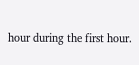hour during the first hour.